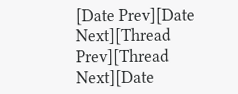[Date Prev][Date Next][Thread Prev][Thread Next][Date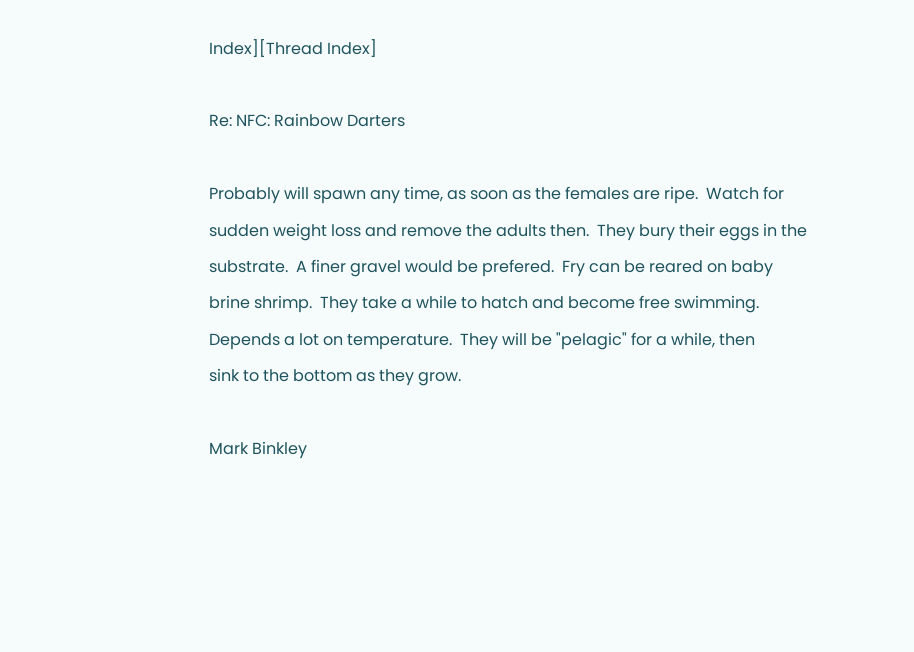Index][Thread Index]

Re: NFC: Rainbow Darters

Probably will spawn any time, as soon as the females are ripe.  Watch for
sudden weight loss and remove the adults then.  They bury their eggs in the
substrate.  A finer gravel would be prefered.  Fry can be reared on baby
brine shrimp.  They take a while to hatch and become free swimming.
Depends a lot on temperature.  They will be "pelagic" for a while, then
sink to the bottom as they grow.

Mark Binkley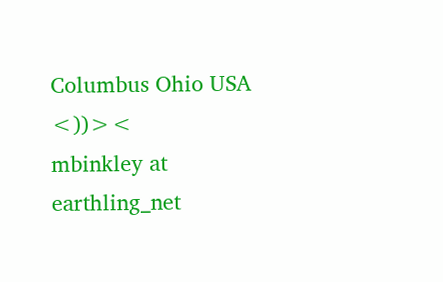Columbus Ohio USA          <))><
mbinkley at earthling_net